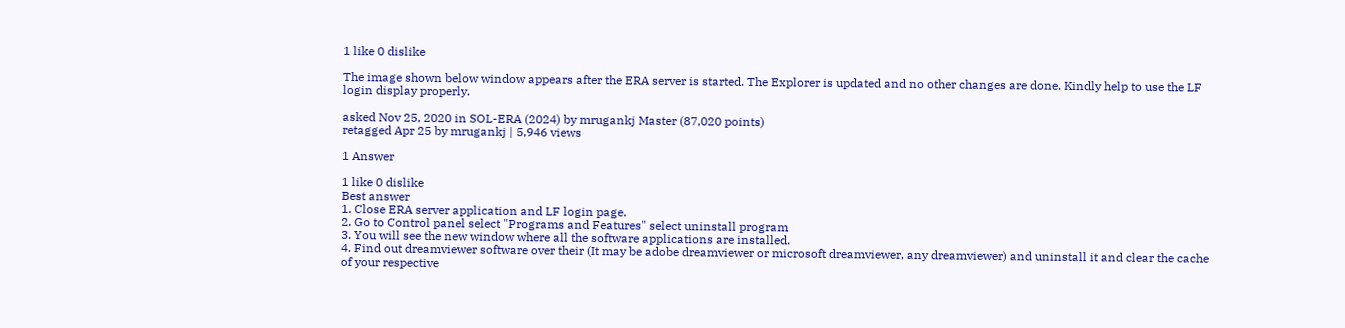1 like 0 dislike

The image shown below window appears after the ERA server is started. The Explorer is updated and no other changes are done. Kindly help to use the LF login display properly.

asked Nov 25, 2020 in SOL-ERA (2024) by mrugankj Master (87,020 points)
retagged Apr 25 by mrugankj | 5,946 views

1 Answer

1 like 0 dislike
Best answer
1. Close ERA server application and LF login page.
2. Go to Control panel select "Programs and Features" select uninstall program
3. You will see the new window where all the software applications are installed.
4. Find out dreamviewer software over their (It may be adobe dreamviewer or microsoft dreamviewer, any dreamviewer) and uninstall it and clear the cache of your respective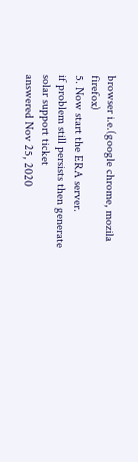browser i.e.(google chrome, mozila firefox)
5. Now start the ERA server.
if problem still persists then generate solar support ticket
answered Nov 25, 2020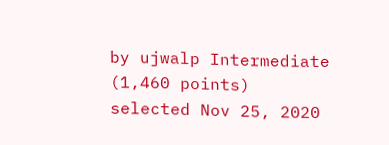by ujwalp Intermediate (1,460 points)
selected Nov 25, 2020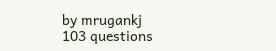by mrugankj
103 questions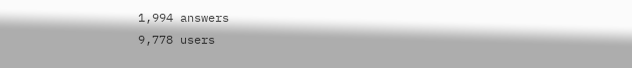1,994 answers
9,778 users